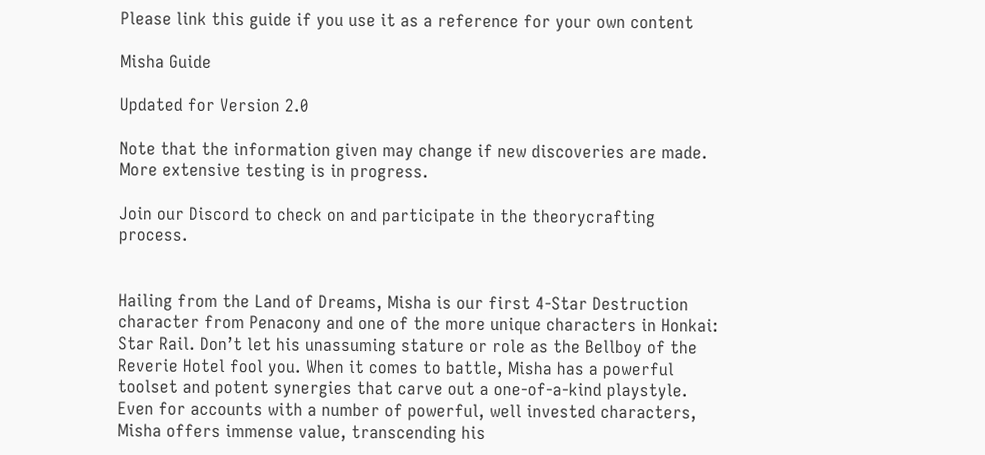Please link this guide if you use it as a reference for your own content

Misha Guide

Updated for Version 2.0

Note that the information given may change if new discoveries are made. More extensive testing is in progress.

Join our Discord to check on and participate in the theorycrafting process.


Hailing from the Land of Dreams, Misha is our first 4-Star Destruction character from Penacony and one of the more unique characters in Honkai: Star Rail. Don’t let his unassuming stature or role as the Bellboy of the Reverie Hotel fool you. When it comes to battle, Misha has a powerful toolset and potent synergies that carve out a one-of-a-kind playstyle. Even for accounts with a number of powerful, well invested characters, Misha offers immense value, transcending his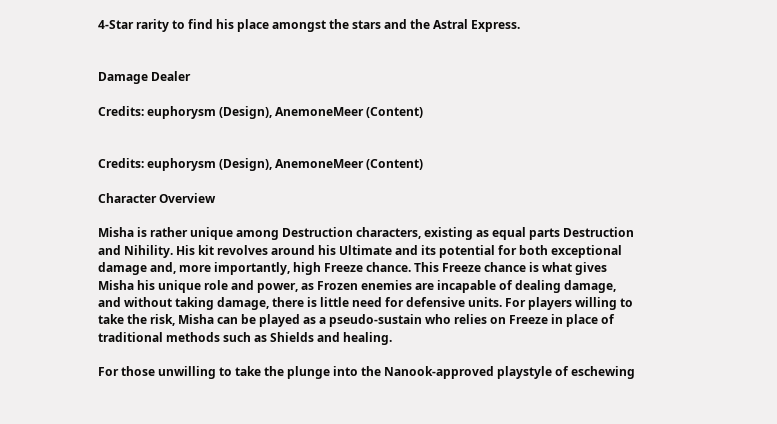4-Star rarity to find his place amongst the stars and the Astral Express.


Damage Dealer

Credits: euphorysm (Design), AnemoneMeer (Content)


Credits: euphorysm (Design), AnemoneMeer (Content)

Character Overview

Misha is rather unique among Destruction characters, existing as equal parts Destruction and Nihility. His kit revolves around his Ultimate and its potential for both exceptional damage and, more importantly, high Freeze chance. This Freeze chance is what gives Misha his unique role and power, as Frozen enemies are incapable of dealing damage, and without taking damage, there is little need for defensive units. For players willing to take the risk, Misha can be played as a pseudo-sustain who relies on Freeze in place of traditional methods such as Shields and healing.

For those unwilling to take the plunge into the Nanook-approved playstyle of eschewing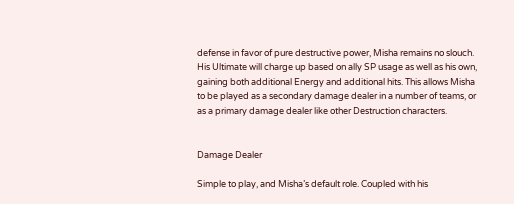defense in favor of pure destructive power, Misha remains no slouch. His Ultimate will charge up based on ally SP usage as well as his own, gaining both additional Energy and additional hits. This allows Misha to be played as a secondary damage dealer in a number of teams, or as a primary damage dealer like other Destruction characters.


Damage Dealer

Simple to play, and Misha’s default role. Coupled with his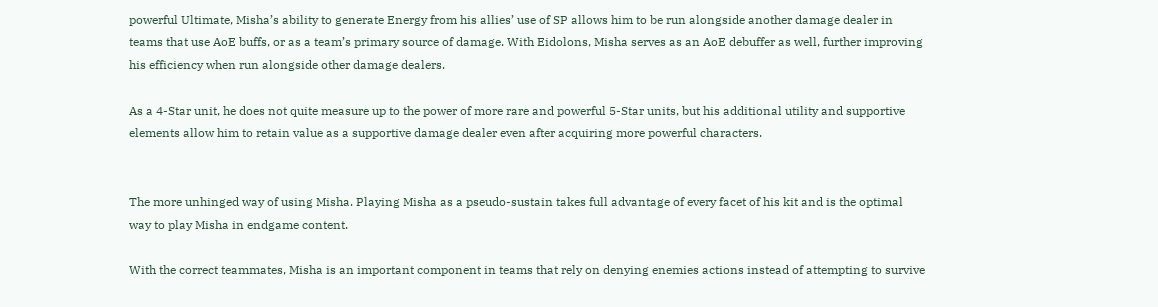powerful Ultimate, Misha’s ability to generate Energy from his allies’ use of SP allows him to be run alongside another damage dealer in teams that use AoE buffs, or as a team’s primary source of damage. With Eidolons, Misha serves as an AoE debuffer as well, further improving his efficiency when run alongside other damage dealers.

As a 4-Star unit, he does not quite measure up to the power of more rare and powerful 5-Star units, but his additional utility and supportive elements allow him to retain value as a supportive damage dealer even after acquiring more powerful characters.


The more unhinged way of using Misha. Playing Misha as a pseudo-sustain takes full advantage of every facet of his kit and is the optimal way to play Misha in endgame content.

With the correct teammates, Misha is an important component in teams that rely on denying enemies actions instead of attempting to survive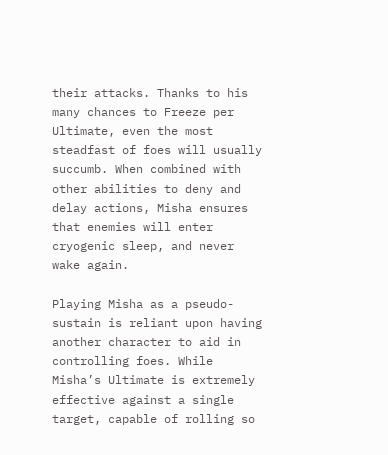their attacks. Thanks to his many chances to Freeze per Ultimate, even the most steadfast of foes will usually succumb. When combined with other abilities to deny and delay actions, Misha ensures that enemies will enter cryogenic sleep, and never wake again.

Playing Misha as a pseudo-sustain is reliant upon having another character to aid in controlling foes. While Misha’s Ultimate is extremely effective against a single target, capable of rolling so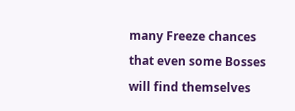many Freeze chances that even some Bosses will find themselves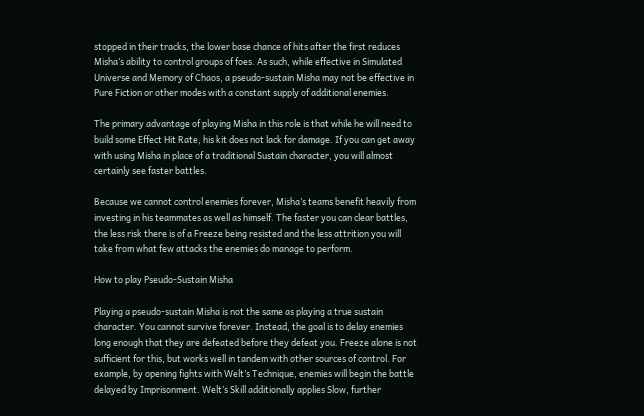stopped in their tracks, the lower base chance of hits after the first reduces Misha’s ability to control groups of foes. As such, while effective in Simulated Universe and Memory of Chaos, a pseudo-sustain Misha may not be effective in Pure Fiction or other modes with a constant supply of additional enemies.

The primary advantage of playing Misha in this role is that while he will need to build some Effect Hit Rate, his kit does not lack for damage. If you can get away with using Misha in place of a traditional Sustain character, you will almost certainly see faster battles.

Because we cannot control enemies forever, Misha’s teams benefit heavily from investing in his teammates as well as himself. The faster you can clear battles, the less risk there is of a Freeze being resisted and the less attrition you will take from what few attacks the enemies do manage to perform.

How to play Pseudo-Sustain Misha

Playing a pseudo-sustain Misha is not the same as playing a true sustain character. You cannot survive forever. Instead, the goal is to delay enemies long enough that they are defeated before they defeat you. Freeze alone is not sufficient for this, but works well in tandem with other sources of control. For example, by opening fights with Welt’s Technique, enemies will begin the battle delayed by Imprisonment. Welt’s Skill additionally applies Slow, further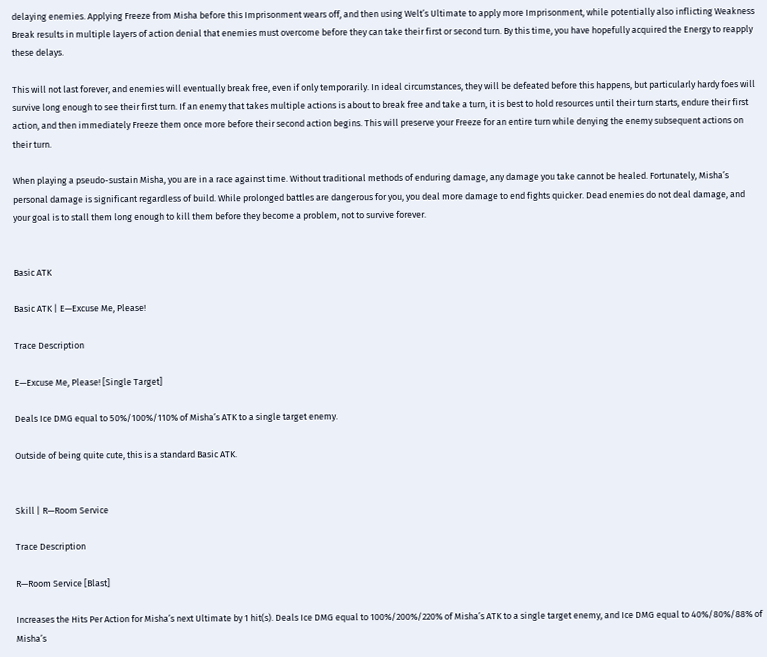delaying enemies. Applying Freeze from Misha before this Imprisonment wears off, and then using Welt’s Ultimate to apply more Imprisonment, while potentially also inflicting Weakness Break results in multiple layers of action denial that enemies must overcome before they can take their first or second turn. By this time, you have hopefully acquired the Energy to reapply these delays.

This will not last forever, and enemies will eventually break free, even if only temporarily. In ideal circumstances, they will be defeated before this happens, but particularly hardy foes will survive long enough to see their first turn. If an enemy that takes multiple actions is about to break free and take a turn, it is best to hold resources until their turn starts, endure their first action, and then immediately Freeze them once more before their second action begins. This will preserve your Freeze for an entire turn while denying the enemy subsequent actions on their turn.

When playing a pseudo-sustain Misha, you are in a race against time. Without traditional methods of enduring damage, any damage you take cannot be healed. Fortunately, Misha’s personal damage is significant regardless of build. While prolonged battles are dangerous for you, you deal more damage to end fights quicker. Dead enemies do not deal damage, and your goal is to stall them long enough to kill them before they become a problem, not to survive forever.


Basic ATK

Basic ATK | E—Excuse Me, Please!

Trace Description

E—Excuse Me, Please! [Single Target]

Deals Ice DMG equal to 50%/100%/110% of Misha’s ATK to a single target enemy.

Outside of being quite cute, this is a standard Basic ATK.


Skill | R—Room Service

Trace Description

R—Room Service [Blast]

Increases the Hits Per Action for Misha’s next Ultimate by 1 hit(s). Deals Ice DMG equal to 100%/200%/220% of Misha’s ATK to a single target enemy, and Ice DMG equal to 40%/80%/88% of Misha’s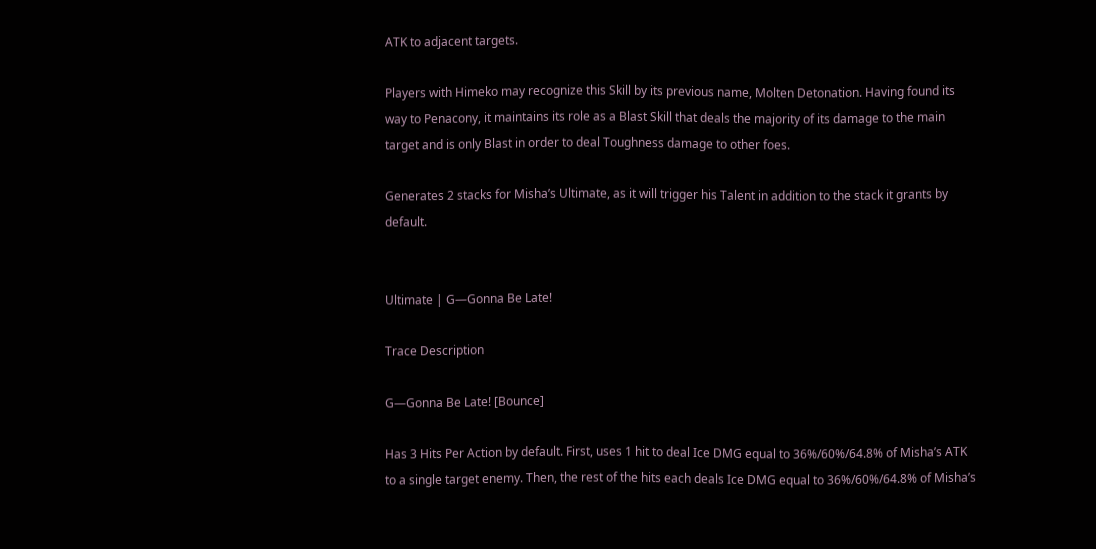ATK to adjacent targets.

Players with Himeko may recognize this Skill by its previous name, Molten Detonation. Having found its way to Penacony, it maintains its role as a Blast Skill that deals the majority of its damage to the main target and is only Blast in order to deal Toughness damage to other foes.

Generates 2 stacks for Misha’s Ultimate, as it will trigger his Talent in addition to the stack it grants by default.


Ultimate | G—Gonna Be Late!

Trace Description

G—Gonna Be Late! [Bounce]

Has 3 Hits Per Action by default. First, uses 1 hit to deal Ice DMG equal to 36%/60%/64.8% of Misha’s ATK to a single target enemy. Then, the rest of the hits each deals Ice DMG equal to 36%/60%/64.8% of Misha’s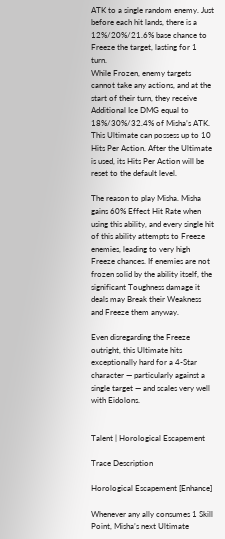ATK to a single random enemy. Just before each hit lands, there is a 12%/20%/21.6% base chance to Freeze the target, lasting for 1 turn.
While Frozen, enemy targets cannot take any actions, and at the start of their turn, they receive Additional Ice DMG equal to 18%/30%/32.4% of Misha’s ATK.
This Ultimate can possess up to 10 Hits Per Action. After the Ultimate is used, its Hits Per Action will be reset to the default level.

The reason to play Misha. Misha gains 60% Effect Hit Rate when using this ability, and every single hit of this ability attempts to Freeze enemies, leading to very high Freeze chances. If enemies are not frozen solid by the ability itself, the significant Toughness damage it deals may Break their Weakness and Freeze them anyway.

Even disregarding the Freeze outright, this Ultimate hits exceptionally hard for a 4-Star character — particularly against a single target — and scales very well with Eidolons.


Talent | Horological Escapement

Trace Description

Horological Escapement [Enhance]

Whenever any ally consumes 1 Skill Point, Misha’s next Ultimate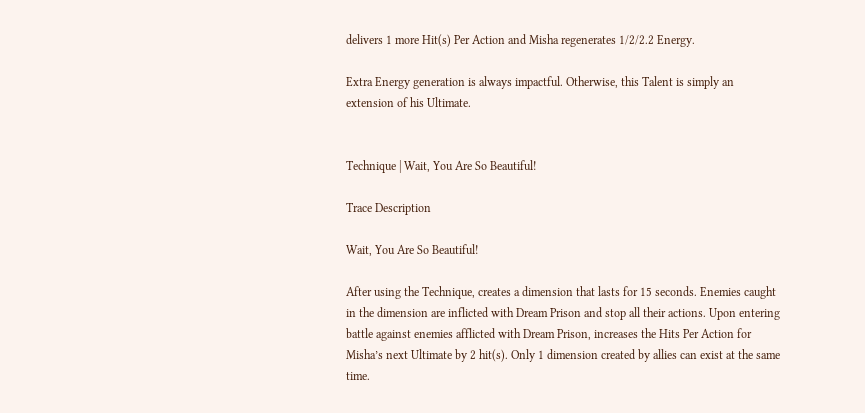delivers 1 more Hit(s) Per Action and Misha regenerates 1/2/2.2 Energy.

Extra Energy generation is always impactful. Otherwise, this Talent is simply an extension of his Ultimate.


Technique | Wait, You Are So Beautiful!

Trace Description

Wait, You Are So Beautiful!

After using the Technique, creates a dimension that lasts for 15 seconds. Enemies caught in the dimension are inflicted with Dream Prison and stop all their actions. Upon entering battle against enemies afflicted with Dream Prison, increases the Hits Per Action for Misha’s next Ultimate by 2 hit(s). Only 1 dimension created by allies can exist at the same time.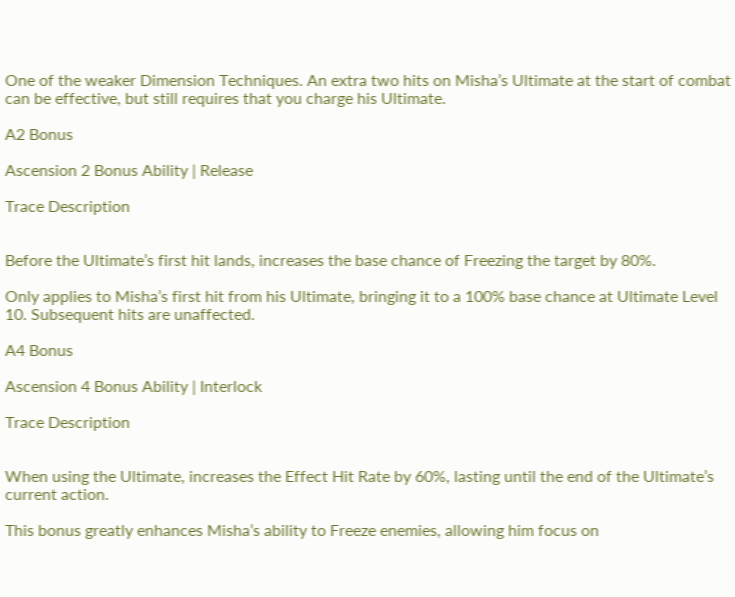One of the weaker Dimension Techniques. An extra two hits on Misha’s Ultimate at the start of combat can be effective, but still requires that you charge his Ultimate.

A2 Bonus

Ascension 2 Bonus Ability | Release

Trace Description


Before the Ultimate’s first hit lands, increases the base chance of Freezing the target by 80%.

Only applies to Misha’s first hit from his Ultimate, bringing it to a 100% base chance at Ultimate Level 10. Subsequent hits are unaffected.

A4 Bonus

Ascension 4 Bonus Ability | Interlock

Trace Description


When using the Ultimate, increases the Effect Hit Rate by 60%, lasting until the end of the Ultimate’s current action.

This bonus greatly enhances Misha’s ability to Freeze enemies, allowing him focus on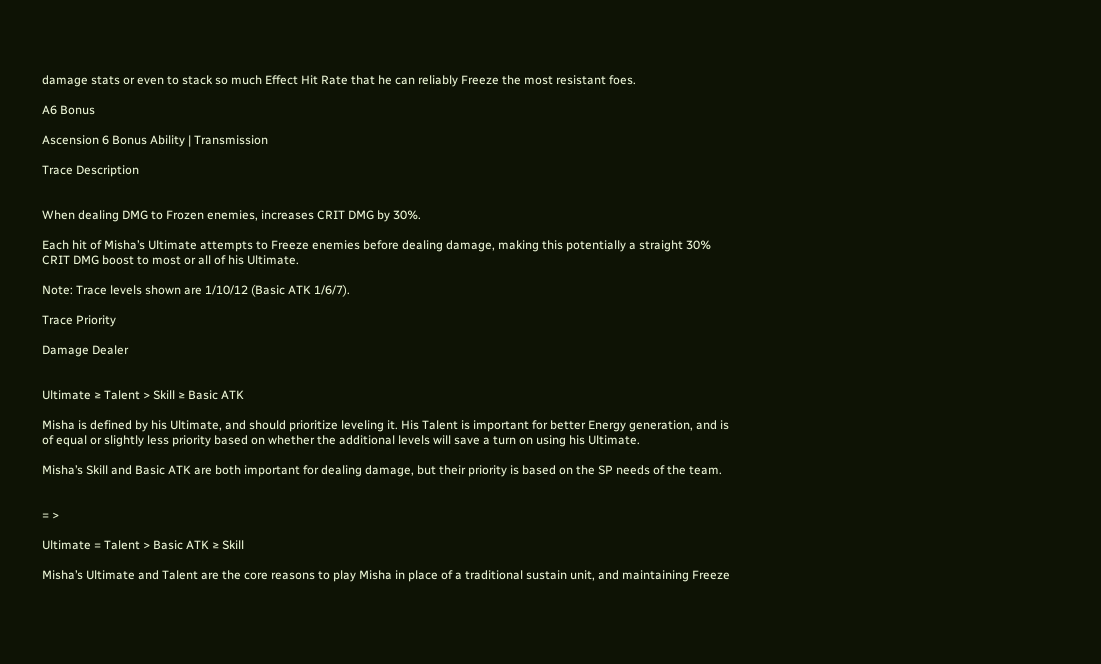damage stats or even to stack so much Effect Hit Rate that he can reliably Freeze the most resistant foes.

A6 Bonus

Ascension 6 Bonus Ability | Transmission

Trace Description


When dealing DMG to Frozen enemies, increases CRIT DMG by 30%.

Each hit of Misha’s Ultimate attempts to Freeze enemies before dealing damage, making this potentially a straight 30% CRIT DMG boost to most or all of his Ultimate.

Note: Trace levels shown are 1/10/12 (Basic ATK 1/6/7).

Trace Priority

Damage Dealer


Ultimate ≥ Talent > Skill ≥ Basic ATK

Misha is defined by his Ultimate, and should prioritize leveling it. His Talent is important for better Energy generation, and is of equal or slightly less priority based on whether the additional levels will save a turn on using his Ultimate.

Misha’s Skill and Basic ATK are both important for dealing damage, but their priority is based on the SP needs of the team.


= >

Ultimate = Talent > Basic ATK ≥ Skill

Misha’s Ultimate and Talent are the core reasons to play Misha in place of a traditional sustain unit, and maintaining Freeze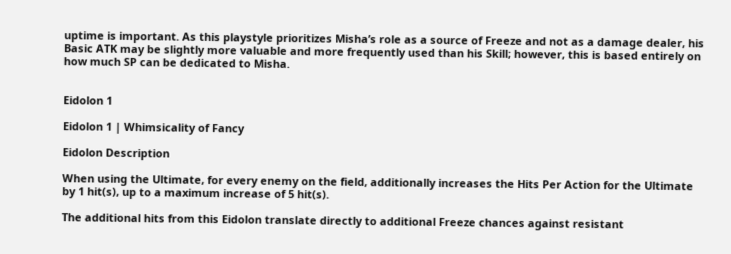uptime is important. As this playstyle prioritizes Misha’s role as a source of Freeze and not as a damage dealer, his Basic ATK may be slightly more valuable and more frequently used than his Skill; however, this is based entirely on how much SP can be dedicated to Misha.


Eidolon 1

Eidolon 1 | Whimsicality of Fancy

Eidolon Description

When using the Ultimate, for every enemy on the field, additionally increases the Hits Per Action for the Ultimate by 1 hit(s), up to a maximum increase of 5 hit(s).

The additional hits from this Eidolon translate directly to additional Freeze chances against resistant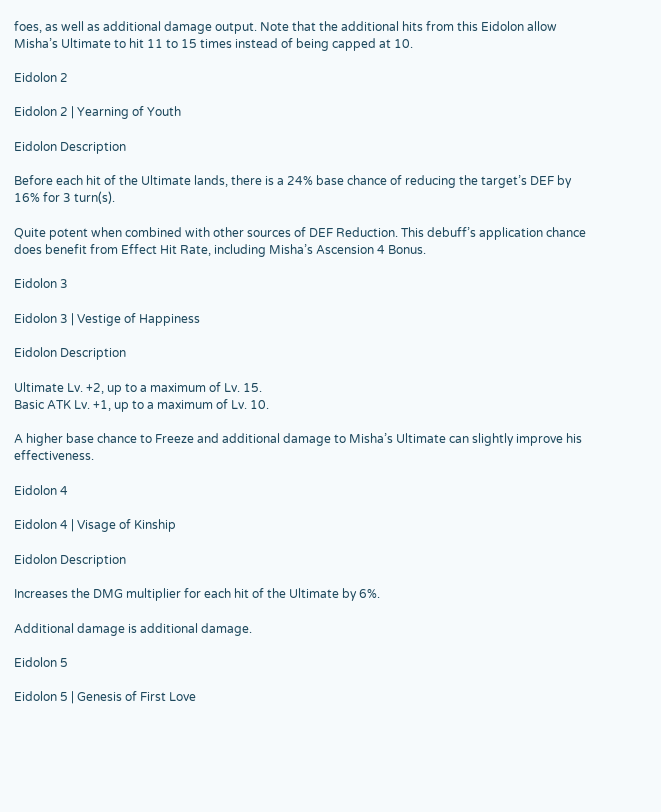foes, as well as additional damage output. Note that the additional hits from this Eidolon allow Misha’s Ultimate to hit 11 to 15 times instead of being capped at 10.

Eidolon 2

Eidolon 2 | Yearning of Youth

Eidolon Description

Before each hit of the Ultimate lands, there is a 24% base chance of reducing the target’s DEF by 16% for 3 turn(s).

Quite potent when combined with other sources of DEF Reduction. This debuff’s application chance does benefit from Effect Hit Rate, including Misha’s Ascension 4 Bonus.

Eidolon 3

Eidolon 3 | Vestige of Happiness

Eidolon Description

Ultimate Lv. +2, up to a maximum of Lv. 15.
Basic ATK Lv. +1, up to a maximum of Lv. 10.

A higher base chance to Freeze and additional damage to Misha’s Ultimate can slightly improve his effectiveness.

Eidolon 4

Eidolon 4 | Visage of Kinship

Eidolon Description

Increases the DMG multiplier for each hit of the Ultimate by 6%.

Additional damage is additional damage.

Eidolon 5

Eidolon 5 | Genesis of First Love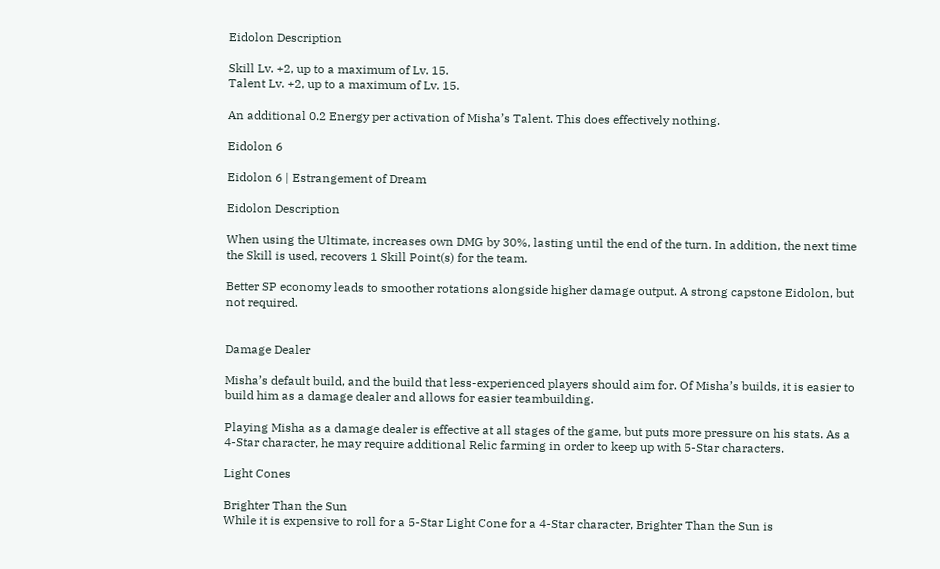Eidolon Description

Skill Lv. +2, up to a maximum of Lv. 15.
Talent Lv. +2, up to a maximum of Lv. 15.

An additional 0.2 Energy per activation of Misha’s Talent. This does effectively nothing.

Eidolon 6

Eidolon 6 | Estrangement of Dream

Eidolon Description

When using the Ultimate, increases own DMG by 30%, lasting until the end of the turn. In addition, the next time the Skill is used, recovers 1 Skill Point(s) for the team.

Better SP economy leads to smoother rotations alongside higher damage output. A strong capstone Eidolon, but not required.


Damage Dealer

Misha’s default build, and the build that less-experienced players should aim for. Of Misha’s builds, it is easier to build him as a damage dealer and allows for easier teambuilding.

Playing Misha as a damage dealer is effective at all stages of the game, but puts more pressure on his stats. As a 4-Star character, he may require additional Relic farming in order to keep up with 5-Star characters.

Light Cones

Brighter Than the Sun
While it is expensive to roll for a 5-Star Light Cone for a 4-Star character, Brighter Than the Sun is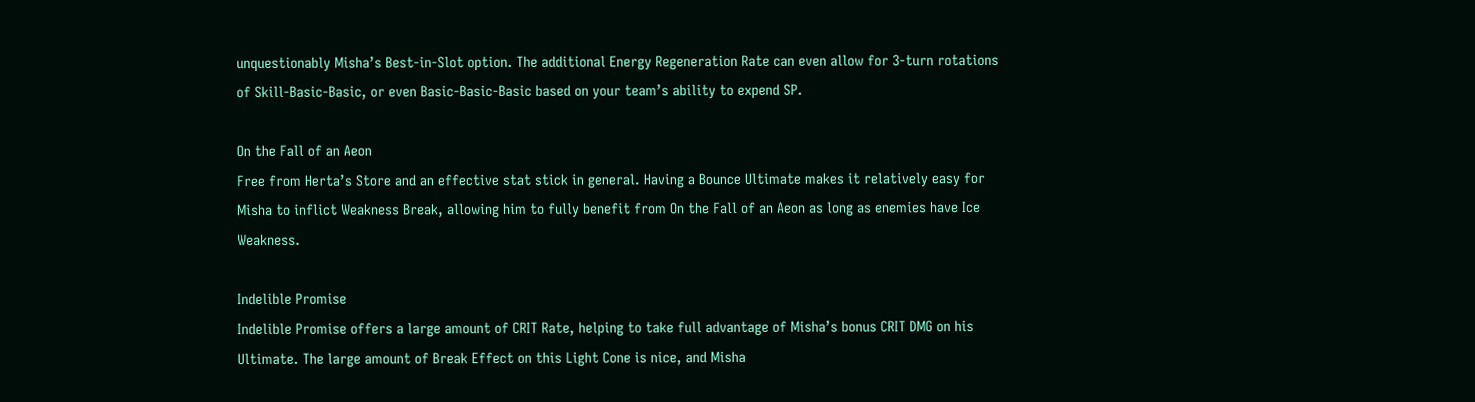unquestionably Misha’s Best-in-Slot option. The additional Energy Regeneration Rate can even allow for 3-turn rotations of Skill-Basic-Basic, or even Basic-Basic-Basic based on your team’s ability to expend SP.

On the Fall of an Aeon
Free from Herta’s Store and an effective stat stick in general. Having a Bounce Ultimate makes it relatively easy for Misha to inflict Weakness Break, allowing him to fully benefit from On the Fall of an Aeon as long as enemies have Ice Weakness.

Indelible Promise
Indelible Promise offers a large amount of CRIT Rate, helping to take full advantage of Misha’s bonus CRIT DMG on his Ultimate. The large amount of Break Effect on this Light Cone is nice, and Misha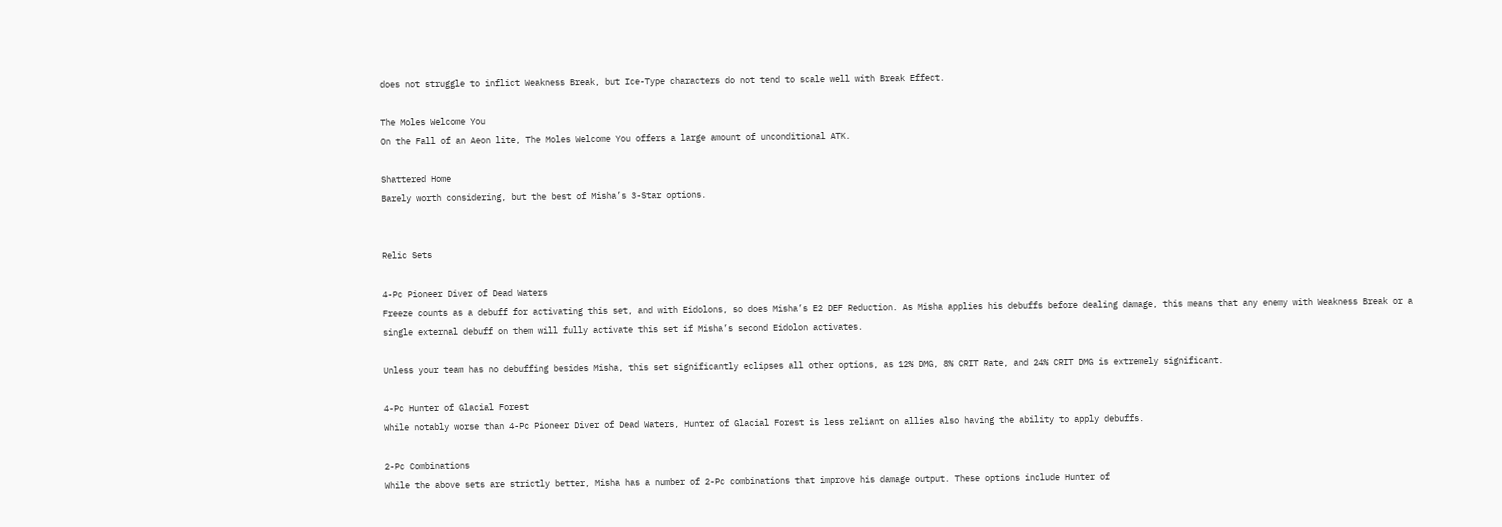does not struggle to inflict Weakness Break, but Ice-Type characters do not tend to scale well with Break Effect.

The Moles Welcome You
On the Fall of an Aeon lite, The Moles Welcome You offers a large amount of unconditional ATK.

Shattered Home
Barely worth considering, but the best of Misha’s 3-Star options.


Relic Sets

4-Pc Pioneer Diver of Dead Waters
Freeze counts as a debuff for activating this set, and with Eidolons, so does Misha’s E2 DEF Reduction. As Misha applies his debuffs before dealing damage, this means that any enemy with Weakness Break or a single external debuff on them will fully activate this set if Misha’s second Eidolon activates.

Unless your team has no debuffing besides Misha, this set significantly eclipses all other options, as 12% DMG, 8% CRIT Rate, and 24% CRIT DMG is extremely significant.

4-Pc Hunter of Glacial Forest
While notably worse than 4-Pc Pioneer Diver of Dead Waters, Hunter of Glacial Forest is less reliant on allies also having the ability to apply debuffs.

2-Pc Combinations
While the above sets are strictly better, Misha has a number of 2-Pc combinations that improve his damage output. These options include Hunter of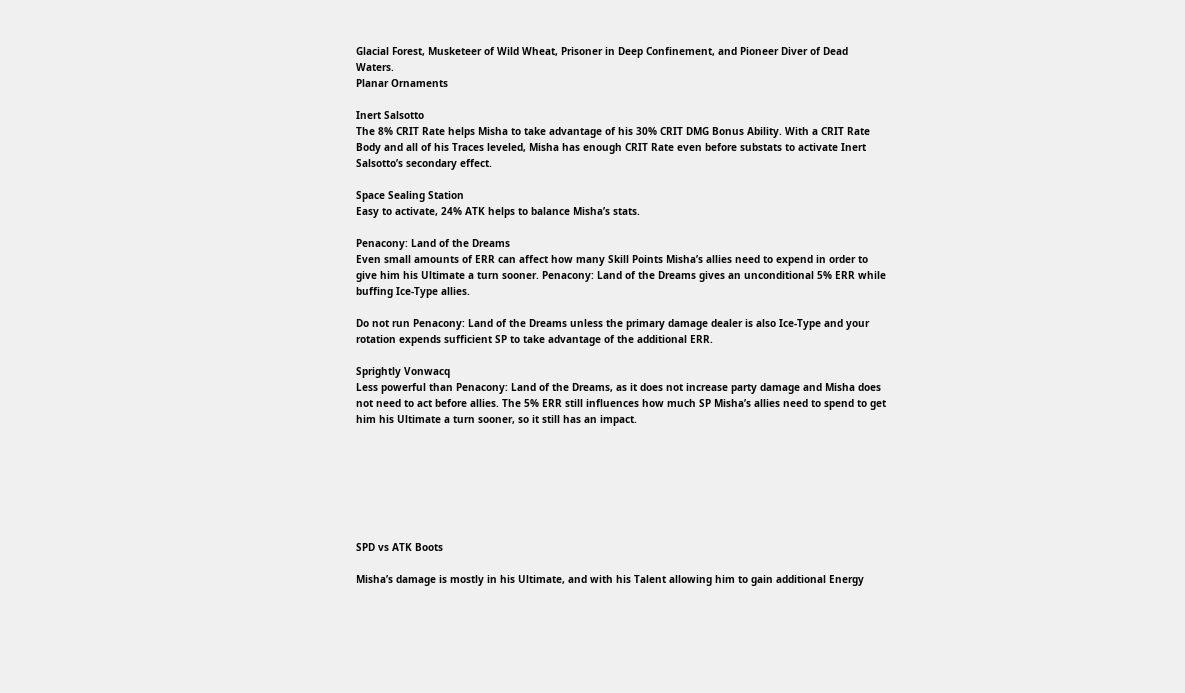Glacial Forest, Musketeer of Wild Wheat, Prisoner in Deep Confinement, and Pioneer Diver of Dead Waters.
Planar Ornaments

Inert Salsotto
The 8% CRIT Rate helps Misha to take advantage of his 30% CRIT DMG Bonus Ability. With a CRIT Rate Body and all of his Traces leveled, Misha has enough CRIT Rate even before substats to activate Inert Salsotto’s secondary effect.

Space Sealing Station
Easy to activate, 24% ATK helps to balance Misha’s stats.

Penacony: Land of the Dreams
Even small amounts of ERR can affect how many Skill Points Misha’s allies need to expend in order to give him his Ultimate a turn sooner. Penacony: Land of the Dreams gives an unconditional 5% ERR while buffing Ice-Type allies.

Do not run Penacony: Land of the Dreams unless the primary damage dealer is also Ice-Type and your rotation expends sufficient SP to take advantage of the additional ERR.

Sprightly Vonwacq
Less powerful than Penacony: Land of the Dreams, as it does not increase party damage and Misha does not need to act before allies. The 5% ERR still influences how much SP Misha’s allies need to spend to get him his Ultimate a turn sooner, so it still has an impact.







SPD vs ATK Boots

Misha’s damage is mostly in his Ultimate, and with his Talent allowing him to gain additional Energy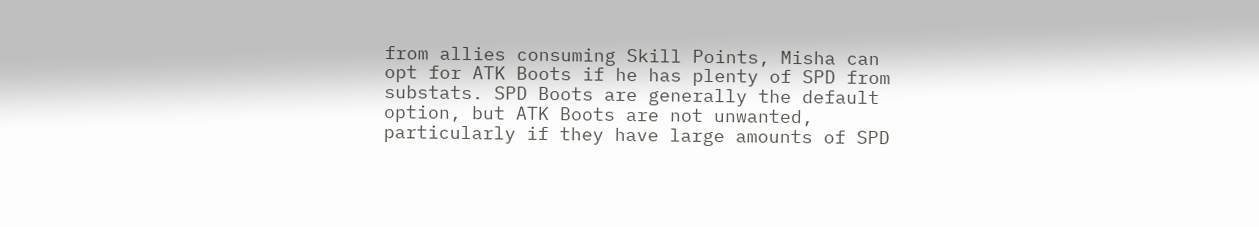from allies consuming Skill Points, Misha can opt for ATK Boots if he has plenty of SPD from substats. SPD Boots are generally the default option, but ATK Boots are not unwanted, particularly if they have large amounts of SPD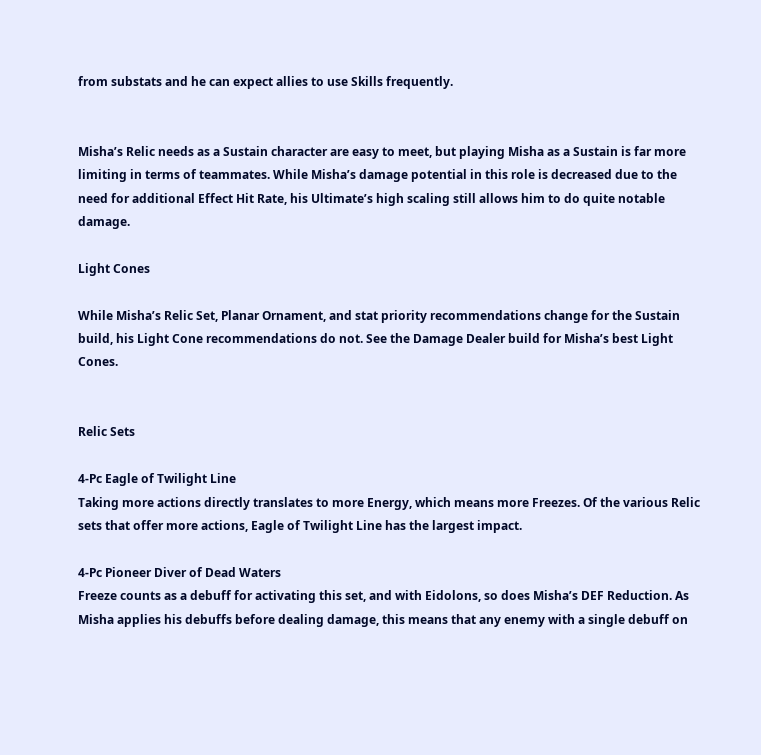from substats and he can expect allies to use Skills frequently.


Misha’s Relic needs as a Sustain character are easy to meet, but playing Misha as a Sustain is far more limiting in terms of teammates. While Misha’s damage potential in this role is decreased due to the need for additional Effect Hit Rate, his Ultimate’s high scaling still allows him to do quite notable damage.

Light Cones

While Misha’s Relic Set, Planar Ornament, and stat priority recommendations change for the Sustain build, his Light Cone recommendations do not. See the Damage Dealer build for Misha’s best Light Cones.


Relic Sets

4-Pc Eagle of Twilight Line
Taking more actions directly translates to more Energy, which means more Freezes. Of the various Relic sets that offer more actions, Eagle of Twilight Line has the largest impact.

4-Pc Pioneer Diver of Dead Waters
Freeze counts as a debuff for activating this set, and with Eidolons, so does Misha’s DEF Reduction. As Misha applies his debuffs before dealing damage, this means that any enemy with a single debuff on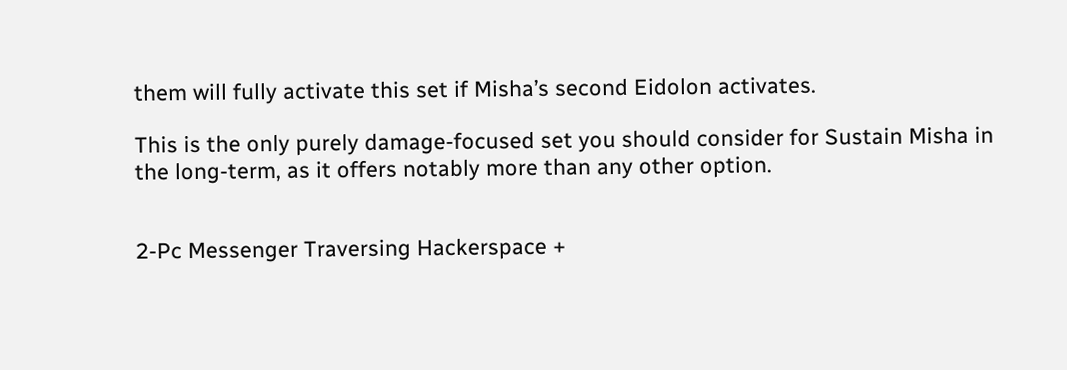them will fully activate this set if Misha’s second Eidolon activates.

This is the only purely damage-focused set you should consider for Sustain Misha in the long-term, as it offers notably more than any other option.


2-Pc Messenger Traversing Hackerspace +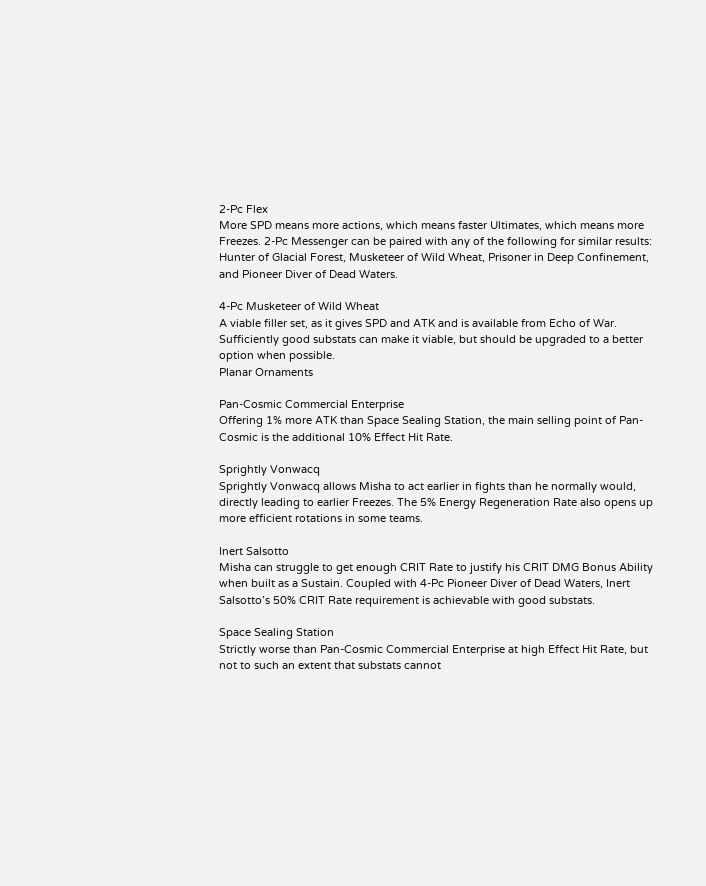2-Pc Flex
More SPD means more actions, which means faster Ultimates, which means more Freezes. 2-Pc Messenger can be paired with any of the following for similar results: Hunter of Glacial Forest, Musketeer of Wild Wheat, Prisoner in Deep Confinement, and Pioneer Diver of Dead Waters.

4-Pc Musketeer of Wild Wheat
A viable filler set, as it gives SPD and ATK and is available from Echo of War. Sufficiently good substats can make it viable, but should be upgraded to a better option when possible.
Planar Ornaments

Pan-Cosmic Commercial Enterprise
Offering 1% more ATK than Space Sealing Station, the main selling point of Pan-Cosmic is the additional 10% Effect Hit Rate.

Sprightly Vonwacq
Sprightly Vonwacq allows Misha to act earlier in fights than he normally would, directly leading to earlier Freezes. The 5% Energy Regeneration Rate also opens up more efficient rotations in some teams.

Inert Salsotto
Misha can struggle to get enough CRIT Rate to justify his CRIT DMG Bonus Ability when built as a Sustain. Coupled with 4-Pc Pioneer Diver of Dead Waters, Inert Salsotto’s 50% CRIT Rate requirement is achievable with good substats.

Space Sealing Station
Strictly worse than Pan-Cosmic Commercial Enterprise at high Effect Hit Rate, but not to such an extent that substats cannot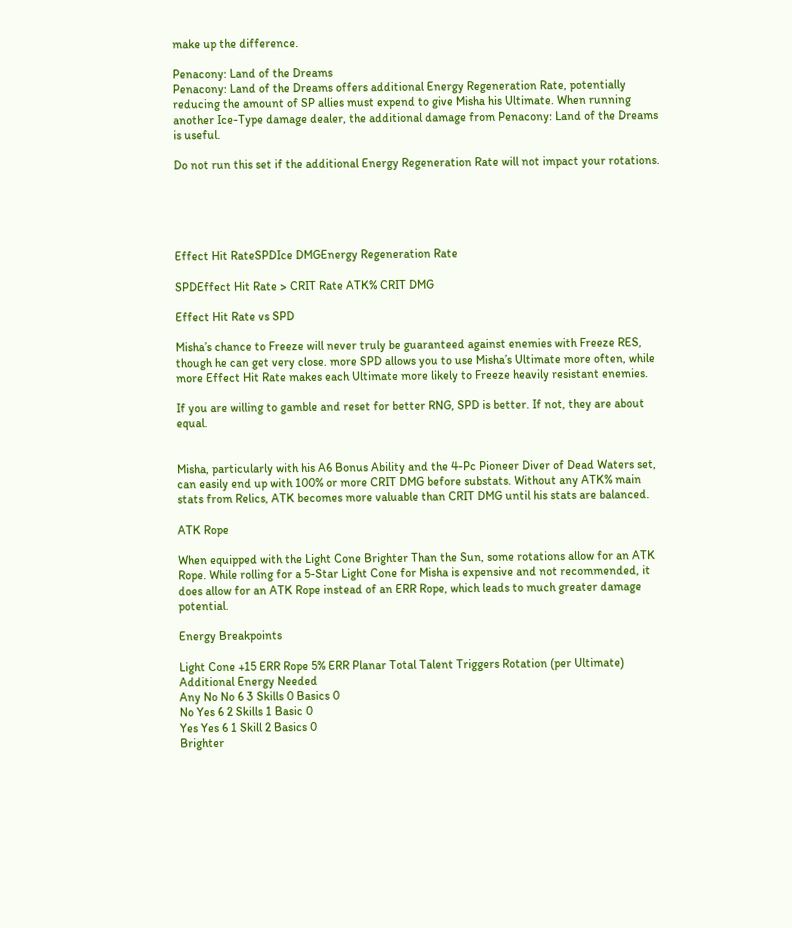make up the difference.

Penacony: Land of the Dreams
Penacony: Land of the Dreams offers additional Energy Regeneration Rate, potentially reducing the amount of SP allies must expend to give Misha his Ultimate. When running another Ice-Type damage dealer, the additional damage from Penacony: Land of the Dreams is useful.

Do not run this set if the additional Energy Regeneration Rate will not impact your rotations.





Effect Hit RateSPDIce DMGEnergy Regeneration Rate

SPDEffect Hit Rate > CRIT Rate ATK% CRIT DMG

Effect Hit Rate vs SPD

Misha’s chance to Freeze will never truly be guaranteed against enemies with Freeze RES, though he can get very close. more SPD allows you to use Misha’s Ultimate more often, while more Effect Hit Rate makes each Ultimate more likely to Freeze heavily resistant enemies.

If you are willing to gamble and reset for better RNG, SPD is better. If not, they are about equal.


Misha, particularly with his A6 Bonus Ability and the 4-Pc Pioneer Diver of Dead Waters set, can easily end up with 100% or more CRIT DMG before substats. Without any ATK% main stats from Relics, ATK becomes more valuable than CRIT DMG until his stats are balanced.

ATK Rope

When equipped with the Light Cone Brighter Than the Sun, some rotations allow for an ATK Rope. While rolling for a 5-Star Light Cone for Misha is expensive and not recommended, it does allow for an ATK Rope instead of an ERR Rope, which leads to much greater damage potential.

Energy Breakpoints

Light Cone +15 ERR Rope 5% ERR Planar Total Talent Triggers Rotation (per Ultimate) Additional Energy Needed
Any No No 6 3 Skills 0 Basics 0
No Yes 6 2 Skills 1 Basic 0
Yes Yes 6 1 Skill 2 Basics 0
Brighter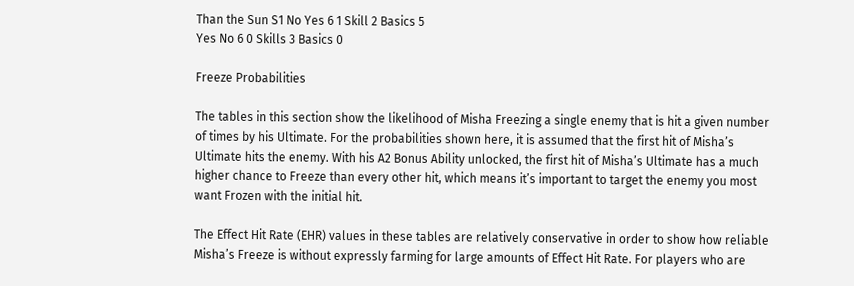Than the Sun S1 No Yes 6 1 Skill 2 Basics 5
Yes No 6 0 Skills 3 Basics 0

Freeze Probabilities

The tables in this section show the likelihood of Misha Freezing a single enemy that is hit a given number of times by his Ultimate. For the probabilities shown here, it is assumed that the first hit of Misha’s Ultimate hits the enemy. With his A2 Bonus Ability unlocked, the first hit of Misha’s Ultimate has a much higher chance to Freeze than every other hit, which means it’s important to target the enemy you most want Frozen with the initial hit.

The Effect Hit Rate (EHR) values in these tables are relatively conservative in order to show how reliable Misha’s Freeze is without expressly farming for large amounts of Effect Hit Rate. For players who are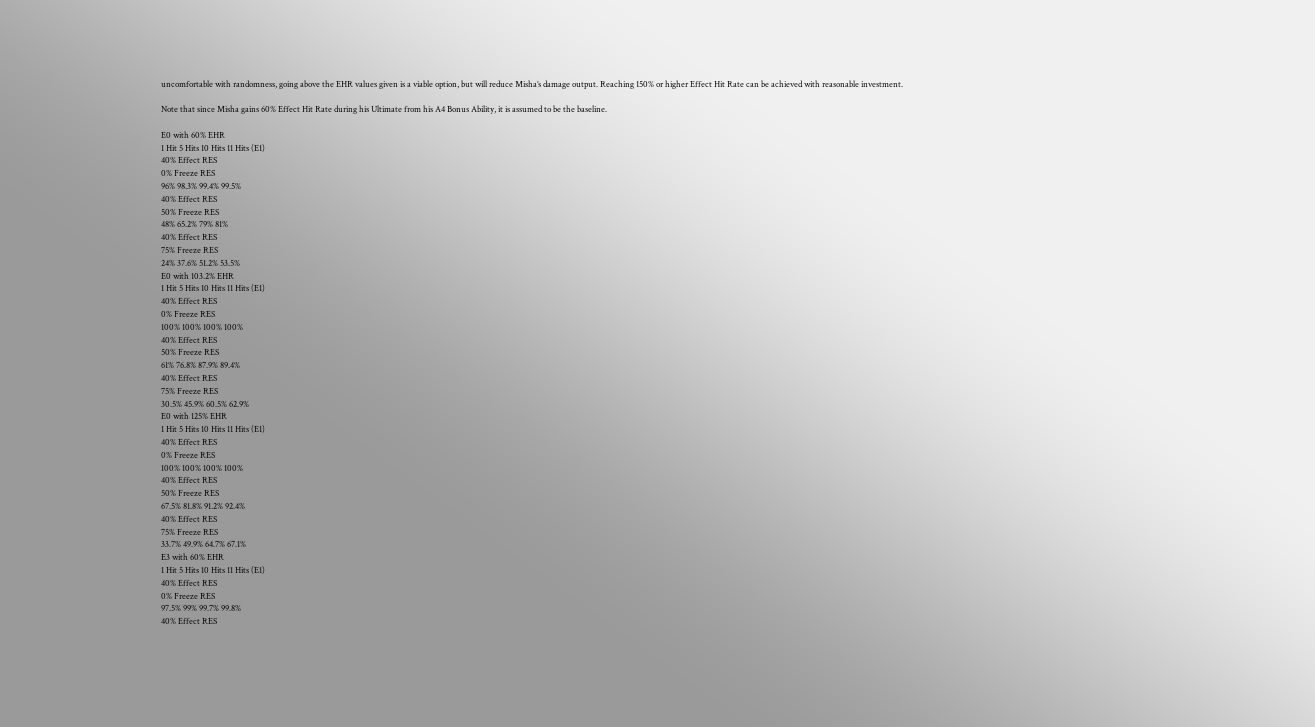uncomfortable with randomness, going above the EHR values given is a viable option, but will reduce Misha’s damage output. Reaching 150% or higher Effect Hit Rate can be achieved with reasonable investment.

Note that since Misha gains 60% Effect Hit Rate during his Ultimate from his A4 Bonus Ability, it is assumed to be the baseline.

E0 with 60% EHR
1 Hit 5 Hits 10 Hits 11 Hits (E1)
40% Effect RES
0% Freeze RES
96% 98.3% 99.4% 99.5%
40% Effect RES
50% Freeze RES
48% 65.2% 79% 81%
40% Effect RES
75% Freeze RES
24% 37.6% 51.2% 53.5%
E0 with 103.2% EHR
1 Hit 5 Hits 10 Hits 11 Hits (E1)
40% Effect RES
0% Freeze RES
100% 100% 100% 100%
40% Effect RES
50% Freeze RES
61% 76.8% 87.9% 89.4%
40% Effect RES
75% Freeze RES
30.5% 45.9% 60.5% 62.9%
E0 with 125% EHR
1 Hit 5 Hits 10 Hits 11 Hits (E1)
40% Effect RES
0% Freeze RES
100% 100% 100% 100%
40% Effect RES
50% Freeze RES
67.5% 81.8% 91.2% 92.4%
40% Effect RES
75% Freeze RES
33.7% 49.9% 64.7% 67.1%
E3 with 60% EHR
1 Hit 5 Hits 10 Hits 11 Hits (E1)
40% Effect RES
0% Freeze RES
97.5% 99% 99.7% 99.8%
40% Effect RES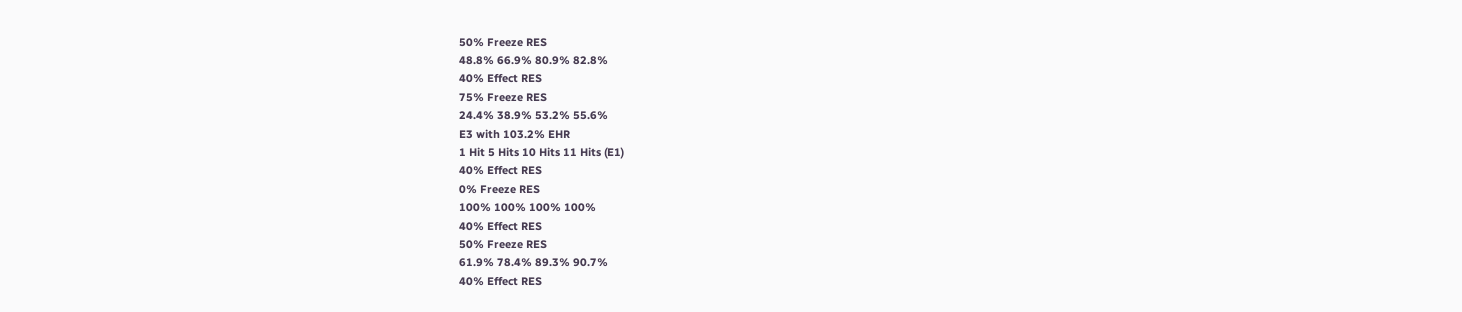50% Freeze RES
48.8% 66.9% 80.9% 82.8%
40% Effect RES
75% Freeze RES
24.4% 38.9% 53.2% 55.6%
E3 with 103.2% EHR
1 Hit 5 Hits 10 Hits 11 Hits (E1)
40% Effect RES
0% Freeze RES
100% 100% 100% 100%
40% Effect RES
50% Freeze RES
61.9% 78.4% 89.3% 90.7%
40% Effect RES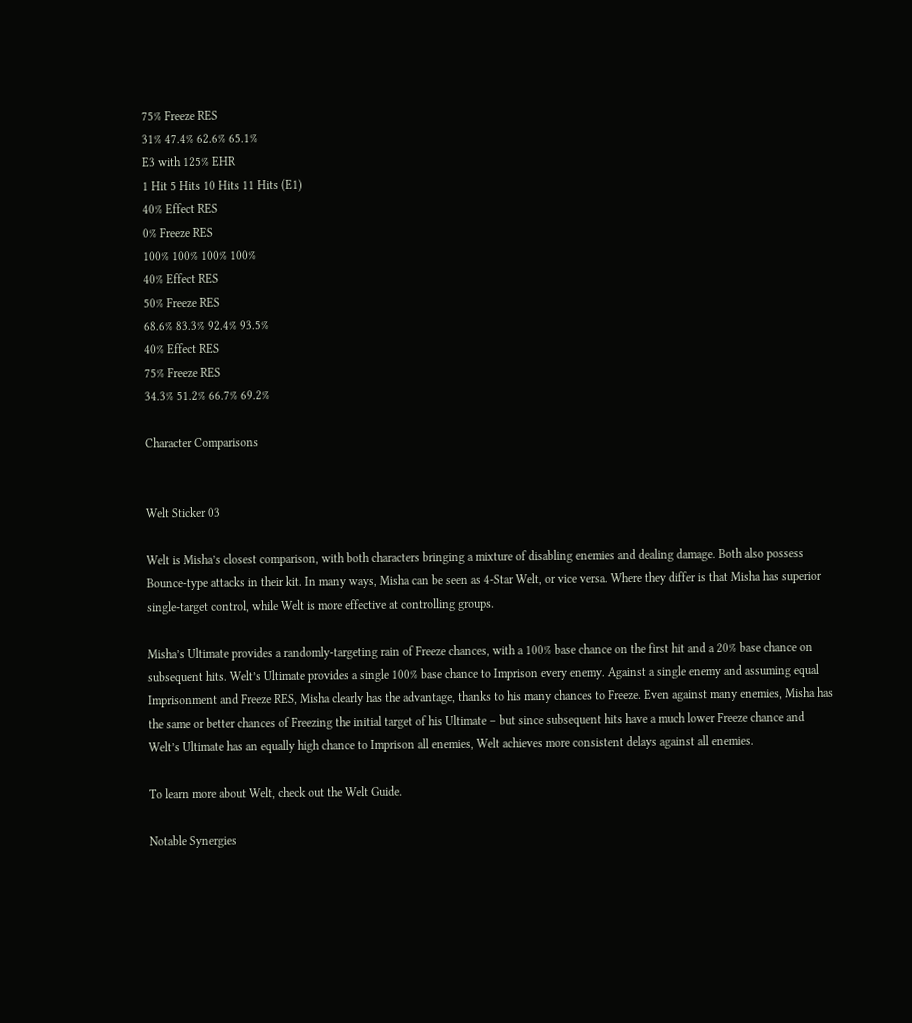75% Freeze RES
31% 47.4% 62.6% 65.1%
E3 with 125% EHR
1 Hit 5 Hits 10 Hits 11 Hits (E1)
40% Effect RES
0% Freeze RES
100% 100% 100% 100%
40% Effect RES
50% Freeze RES
68.6% 83.3% 92.4% 93.5%
40% Effect RES
75% Freeze RES
34.3% 51.2% 66.7% 69.2%

Character Comparisons


Welt Sticker 03

Welt is Misha’s closest comparison, with both characters bringing a mixture of disabling enemies and dealing damage. Both also possess Bounce-type attacks in their kit. In many ways, Misha can be seen as 4-Star Welt, or vice versa. Where they differ is that Misha has superior single-target control, while Welt is more effective at controlling groups.

Misha’s Ultimate provides a randomly-targeting rain of Freeze chances, with a 100% base chance on the first hit and a 20% base chance on subsequent hits. Welt’s Ultimate provides a single 100% base chance to Imprison every enemy. Against a single enemy and assuming equal Imprisonment and Freeze RES, Misha clearly has the advantage, thanks to his many chances to Freeze. Even against many enemies, Misha has the same or better chances of Freezing the initial target of his Ultimate – but since subsequent hits have a much lower Freeze chance and Welt’s Ultimate has an equally high chance to Imprison all enemies, Welt achieves more consistent delays against all enemies.

To learn more about Welt, check out the Welt Guide.

Notable Synergies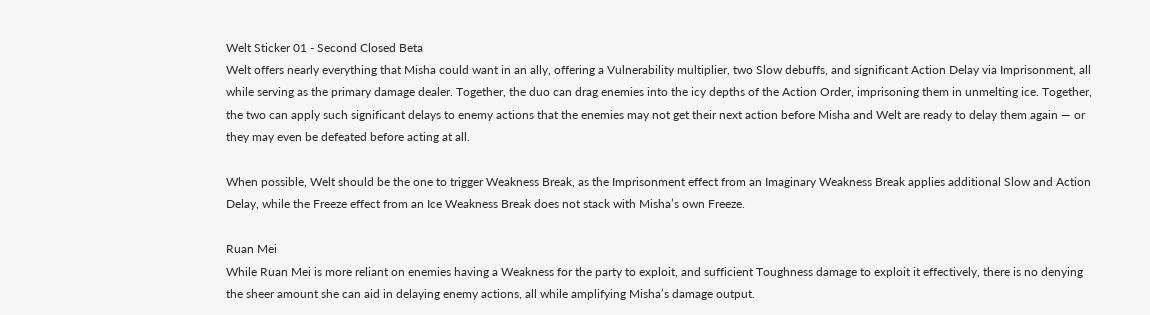Welt Sticker 01 - Second Closed Beta
Welt offers nearly everything that Misha could want in an ally, offering a Vulnerability multiplier, two Slow debuffs, and significant Action Delay via Imprisonment, all while serving as the primary damage dealer. Together, the duo can drag enemies into the icy depths of the Action Order, imprisoning them in unmelting ice. Together, the two can apply such significant delays to enemy actions that the enemies may not get their next action before Misha and Welt are ready to delay them again — or they may even be defeated before acting at all.

When possible, Welt should be the one to trigger Weakness Break, as the Imprisonment effect from an Imaginary Weakness Break applies additional Slow and Action Delay, while the Freeze effect from an Ice Weakness Break does not stack with Misha’s own Freeze.

Ruan Mei
While Ruan Mei is more reliant on enemies having a Weakness for the party to exploit, and sufficient Toughness damage to exploit it effectively, there is no denying the sheer amount she can aid in delaying enemy actions, all while amplifying Misha’s damage output.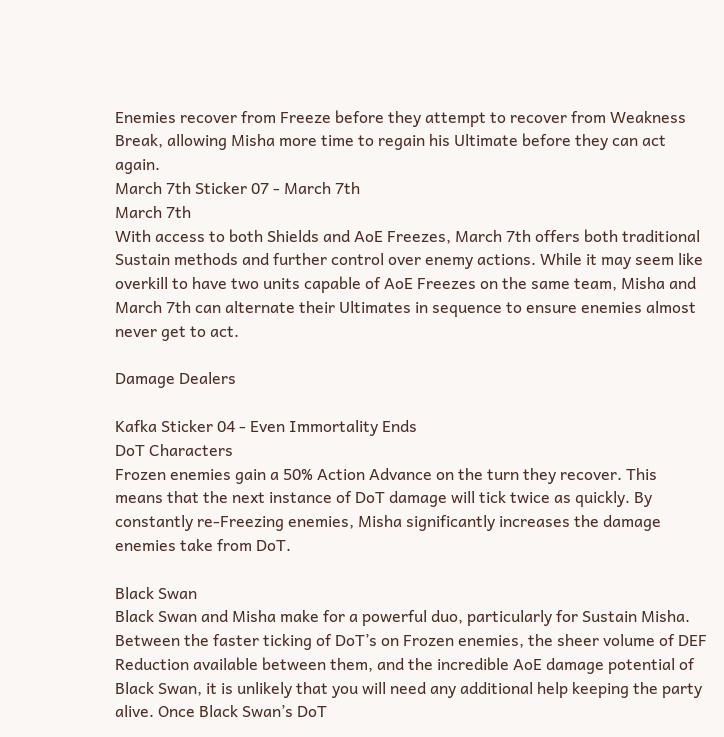Enemies recover from Freeze before they attempt to recover from Weakness Break, allowing Misha more time to regain his Ultimate before they can act again.
March 7th Sticker 07 - March 7th
March 7th
With access to both Shields and AoE Freezes, March 7th offers both traditional Sustain methods and further control over enemy actions. While it may seem like overkill to have two units capable of AoE Freezes on the same team, Misha and March 7th can alternate their Ultimates in sequence to ensure enemies almost never get to act.

Damage Dealers

Kafka Sticker 04 - Even Immortality Ends
DoT Characters
Frozen enemies gain a 50% Action Advance on the turn they recover. This means that the next instance of DoT damage will tick twice as quickly. By constantly re-Freezing enemies, Misha significantly increases the damage enemies take from DoT.

Black Swan
Black Swan and Misha make for a powerful duo, particularly for Sustain Misha. Between the faster ticking of DoT’s on Frozen enemies, the sheer volume of DEF Reduction available between them, and the incredible AoE damage potential of Black Swan, it is unlikely that you will need any additional help keeping the party alive. Once Black Swan’s DoT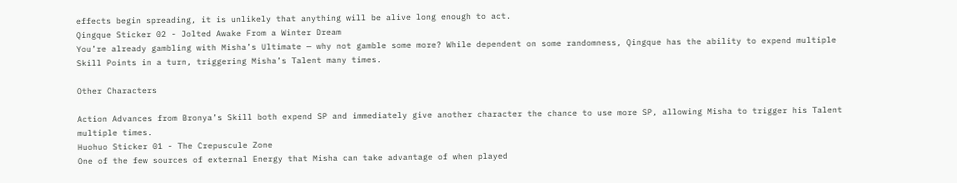effects begin spreading, it is unlikely that anything will be alive long enough to act.
Qingque Sticker 02 - Jolted Awake From a Winter Dream
You’re already gambling with Misha’s Ultimate — why not gamble some more? While dependent on some randomness, Qingque has the ability to expend multiple Skill Points in a turn, triggering Misha’s Talent many times.

Other Characters

Action Advances from Bronya’s Skill both expend SP and immediately give another character the chance to use more SP, allowing Misha to trigger his Talent multiple times.
Huohuo Sticker 01 - The Crepuscule Zone
One of the few sources of external Energy that Misha can take advantage of when played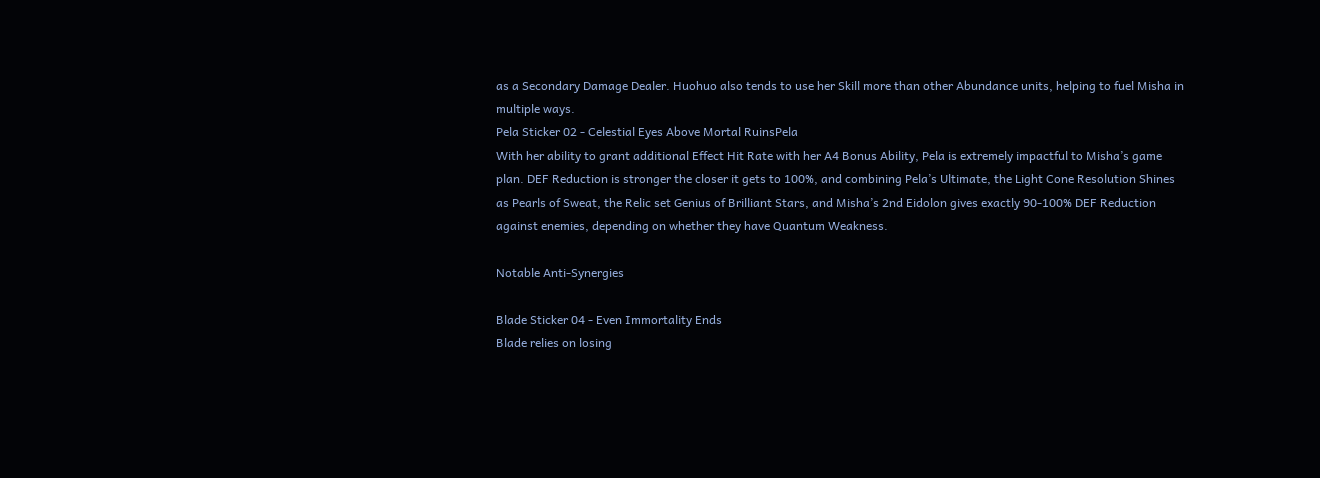as a Secondary Damage Dealer. Huohuo also tends to use her Skill more than other Abundance units, helping to fuel Misha in multiple ways.
Pela Sticker 02 - Celestial Eyes Above Mortal RuinsPela
With her ability to grant additional Effect Hit Rate with her A4 Bonus Ability, Pela is extremely impactful to Misha’s game plan. DEF Reduction is stronger the closer it gets to 100%, and combining Pela’s Ultimate, the Light Cone Resolution Shines as Pearls of Sweat, the Relic set Genius of Brilliant Stars, and Misha’s 2nd Eidolon gives exactly 90-100% DEF Reduction against enemies, depending on whether they have Quantum Weakness.

Notable Anti-Synergies

Blade Sticker 04 - Even Immortality Ends
Blade relies on losing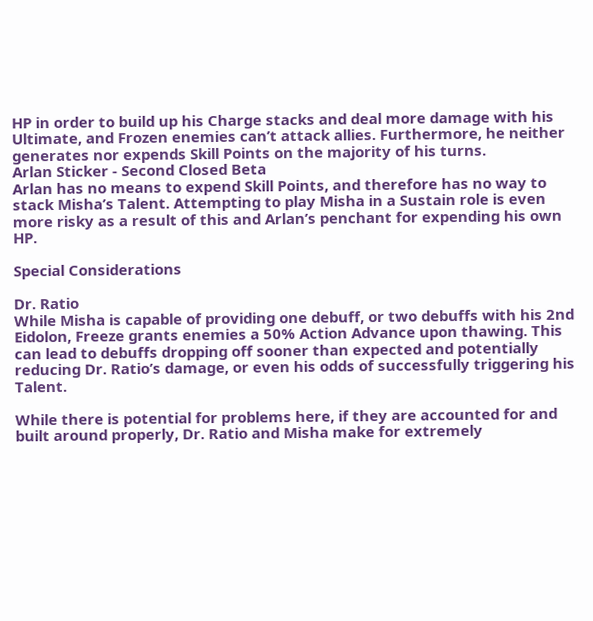HP in order to build up his Charge stacks and deal more damage with his Ultimate, and Frozen enemies can’t attack allies. Furthermore, he neither generates nor expends Skill Points on the majority of his turns.
Arlan Sticker - Second Closed Beta
Arlan has no means to expend Skill Points, and therefore has no way to stack Misha’s Talent. Attempting to play Misha in a Sustain role is even more risky as a result of this and Arlan’s penchant for expending his own HP.

Special Considerations

Dr. Ratio
While Misha is capable of providing one debuff, or two debuffs with his 2nd Eidolon, Freeze grants enemies a 50% Action Advance upon thawing. This can lead to debuffs dropping off sooner than expected and potentially reducing Dr. Ratio’s damage, or even his odds of successfully triggering his Talent.

While there is potential for problems here, if they are accounted for and built around properly, Dr. Ratio and Misha make for extremely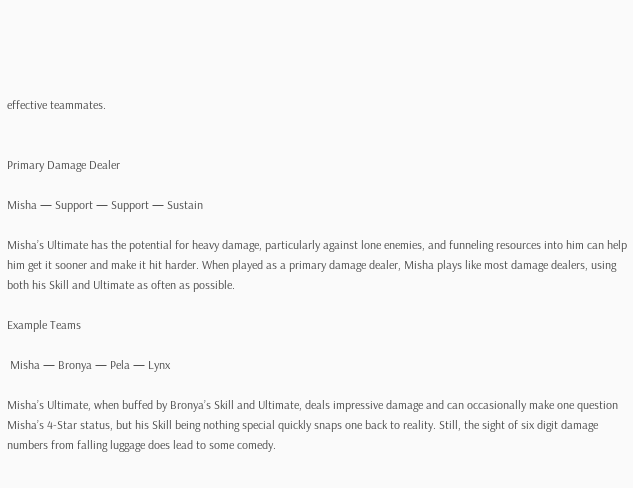effective teammates.


Primary Damage Dealer

Misha — Support — Support — Sustain

Misha’s Ultimate has the potential for heavy damage, particularly against lone enemies, and funneling resources into him can help him get it sooner and make it hit harder. When played as a primary damage dealer, Misha plays like most damage dealers, using both his Skill and Ultimate as often as possible.

Example Teams

 Misha — Bronya — Pela — Lynx

Misha’s Ultimate, when buffed by Bronya’s Skill and Ultimate, deals impressive damage and can occasionally make one question Misha’s 4-Star status, but his Skill being nothing special quickly snaps one back to reality. Still, the sight of six digit damage numbers from falling luggage does lead to some comedy.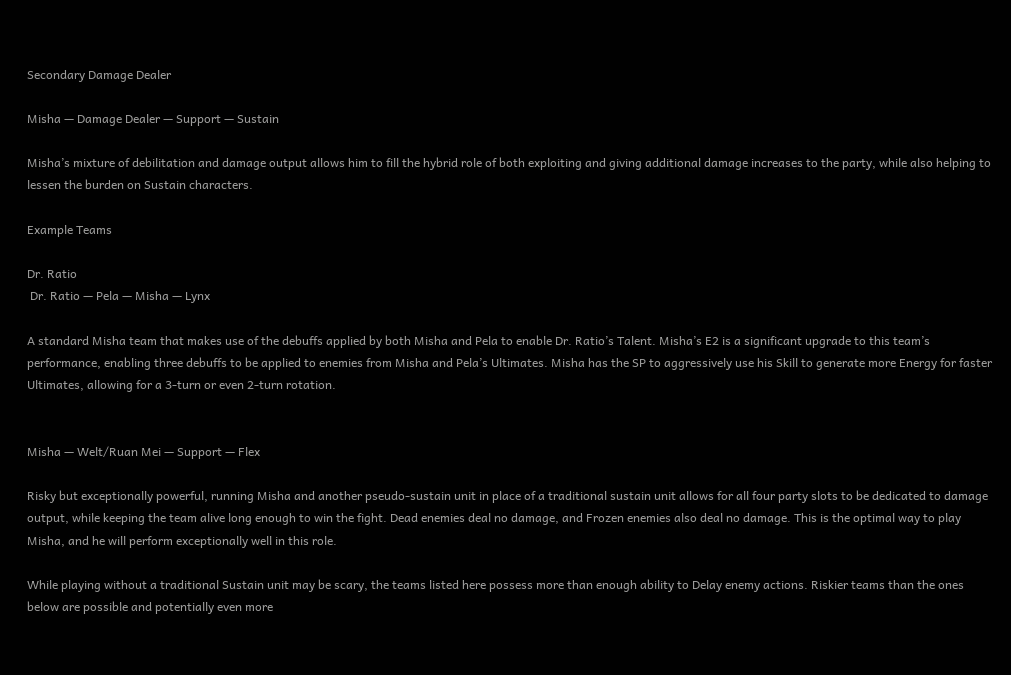Secondary Damage Dealer

Misha — Damage Dealer — Support — Sustain

Misha’s mixture of debilitation and damage output allows him to fill the hybrid role of both exploiting and giving additional damage increases to the party, while also helping to lessen the burden on Sustain characters.

Example Teams

Dr. Ratio
 Dr. Ratio — Pela — Misha — Lynx

A standard Misha team that makes use of the debuffs applied by both Misha and Pela to enable Dr. Ratio’s Talent. Misha’s E2 is a significant upgrade to this team’s performance, enabling three debuffs to be applied to enemies from Misha and Pela’s Ultimates. Misha has the SP to aggressively use his Skill to generate more Energy for faster Ultimates, allowing for a 3-turn or even 2-turn rotation.


Misha — Welt/Ruan Mei — Support — Flex

Risky but exceptionally powerful, running Misha and another pseudo-sustain unit in place of a traditional sustain unit allows for all four party slots to be dedicated to damage output, while keeping the team alive long enough to win the fight. Dead enemies deal no damage, and Frozen enemies also deal no damage. This is the optimal way to play Misha, and he will perform exceptionally well in this role.

While playing without a traditional Sustain unit may be scary, the teams listed here possess more than enough ability to Delay enemy actions. Riskier teams than the ones below are possible and potentially even more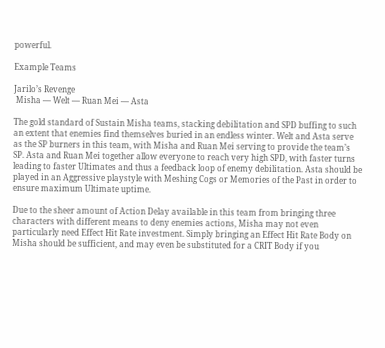powerful.

Example Teams

Jarilo’s Revenge
 Misha — Welt — Ruan Mei — Asta

The gold standard of Sustain Misha teams, stacking debilitation and SPD buffing to such an extent that enemies find themselves buried in an endless winter. Welt and Asta serve as the SP burners in this team, with Misha and Ruan Mei serving to provide the team’s SP. Asta and Ruan Mei together allow everyone to reach very high SPD, with faster turns leading to faster Ultimates and thus a feedback loop of enemy debilitation. Asta should be played in an Aggressive playstyle with Meshing Cogs or Memories of the Past in order to ensure maximum Ultimate uptime.

Due to the sheer amount of Action Delay available in this team from bringing three characters with different means to deny enemies actions, Misha may not even particularly need Effect Hit Rate investment. Simply bringing an Effect Hit Rate Body on Misha should be sufficient, and may even be substituted for a CRIT Body if you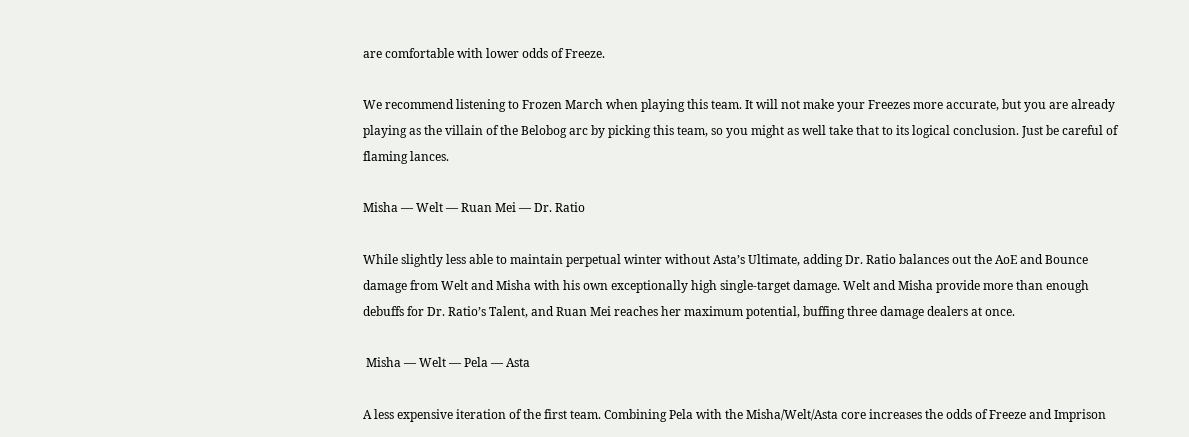are comfortable with lower odds of Freeze.

We recommend listening to Frozen March when playing this team. It will not make your Freezes more accurate, but you are already playing as the villain of the Belobog arc by picking this team, so you might as well take that to its logical conclusion. Just be careful of flaming lances.

Misha — Welt — Ruan Mei — Dr. Ratio

While slightly less able to maintain perpetual winter without Asta’s Ultimate, adding Dr. Ratio balances out the AoE and Bounce damage from Welt and Misha with his own exceptionally high single-target damage. Welt and Misha provide more than enough debuffs for Dr. Ratio’s Talent, and Ruan Mei reaches her maximum potential, buffing three damage dealers at once.

 Misha — Welt — Pela — Asta

A less expensive iteration of the first team. Combining Pela with the Misha/Welt/Asta core increases the odds of Freeze and Imprison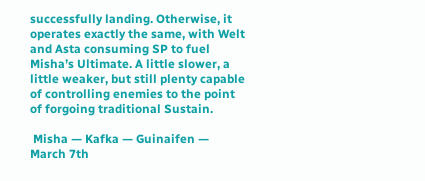successfully landing. Otherwise, it operates exactly the same, with Welt and Asta consuming SP to fuel Misha’s Ultimate. A little slower, a little weaker, but still plenty capable of controlling enemies to the point of forgoing traditional Sustain.

 Misha — Kafka — Guinaifen — March 7th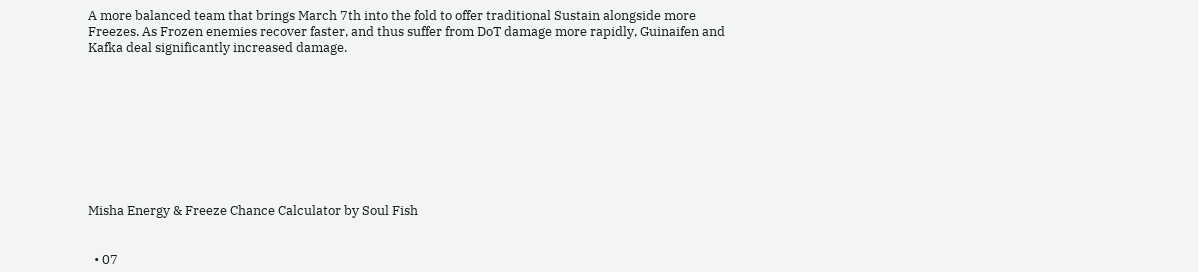A more balanced team that brings March 7th into the fold to offer traditional Sustain alongside more Freezes. As Frozen enemies recover faster, and thus suffer from DoT damage more rapidly, Guinaifen and Kafka deal significantly increased damage.









Misha Energy & Freeze Chance Calculator by Soul Fish


  • 07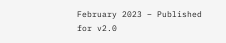February 2023 – Published for v2.0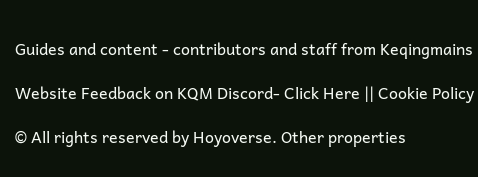Guides and content - contributors and staff from Keqingmains

Website Feedback on KQM Discord- Click Here || Cookie Policy

© All rights reserved by Hoyoverse. Other properties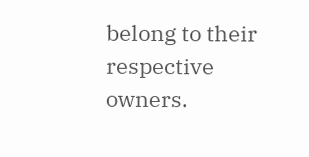belong to their respective owners.